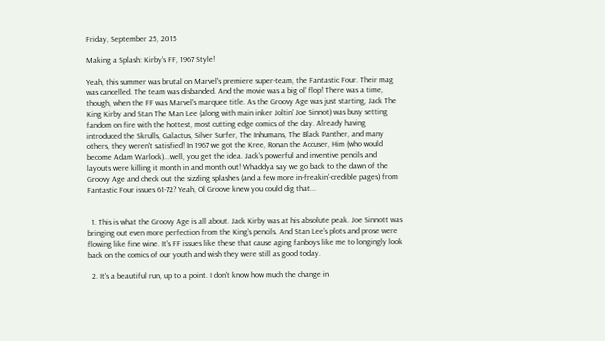Friday, September 25, 2015

Making a Splash: Kirby's FF, 1967 Style!

Yeah, this summer was brutal on Marvel's premiere super-team, the Fantastic Four. Their mag was cancelled. The team was disbanded. And the movie was a big ol' flop! There was a time, though, when the FF was Marvel's marquee title. As the Groovy Age was just starting, Jack The King Kirby and Stan The Man Lee (along with main inker Joltin' Joe Sinnot) was busy setting fandom on fire with the hottest, most cutting edge comics of the day. Already having introduced the Skrulls, Galactus, Silver Surfer, The Inhumans, The Black Panther, and many others, they weren't satisfied! In 1967 we got the Kree, Ronan the Accuser, Him (who would become Adam Warlock)...well, you get the idea. Jack's powerful and inventive pencils and layouts were killing it month in and month out! Whaddya say we go back to the dawn of the Groovy Age and check out the sizzling splashes (and a few more in-freakin'-credible pages) from Fantastic Four issues 61-72? Yeah, Ol Groove knew you could dig that...


  1. This is what the Groovy Age is all about. Jack Kirby was at his absolute peak. Joe Sinnott was bringing out even more perfection from the King's pencils. And Stan Lee's plots and prose were flowing like fine wine. It's FF issues like these that cause aging fanboys like me to longingly look back on the comics of our youth and wish they were still as good today.

  2. It's a beautiful run, up to a point. I don't know how much the change in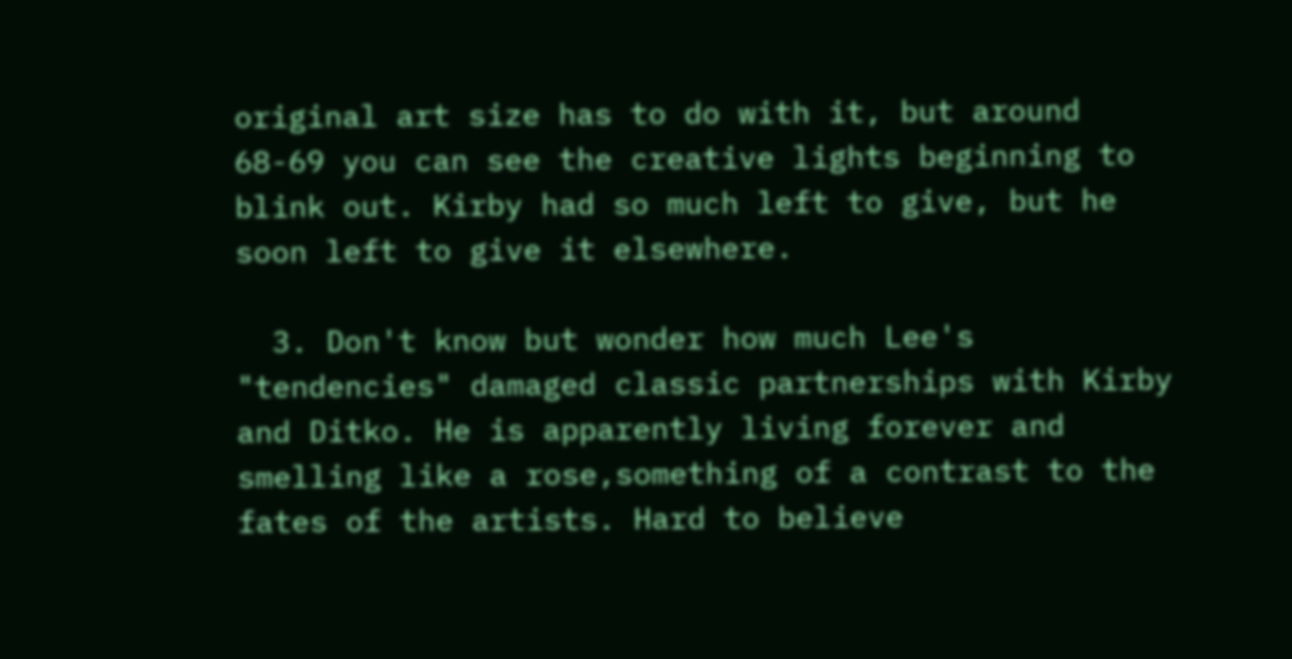original art size has to do with it, but around 68-69 you can see the creative lights beginning to blink out. Kirby had so much left to give, but he soon left to give it elsewhere.

  3. Don't know but wonder how much Lee's "tendencies" damaged classic partnerships with Kirby and Ditko. He is apparently living forever and smelling like a rose,something of a contrast to the fates of the artists. Hard to believe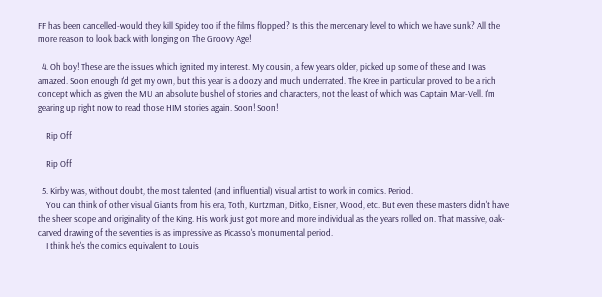FF has been cancelled-would they kill Spidey too if the films flopped? Is this the mercenary level to which we have sunk? All the more reason to look back with longing on The Groovy Age!

  4. Oh boy! These are the issues which ignited my interest. My cousin, a few years older, picked up some of these and I was amazed. Soon enough I'd get my own, but this year is a doozy and much underrated. The Kree in particular proved to be a rich concept which as given the MU an absolute bushel of stories and characters, not the least of which was Captain Mar-Vell. I'm gearing up right now to read those HIM stories again. Soon! Soon!

    Rip Off

    Rip Off

  5. Kirby was, without doubt, the most talented (and influential) visual artist to work in comics. Period.
    You can think of other visual Giants from his era, Toth, Kurtzman, Ditko, Eisner, Wood, etc. But even these masters didn't have the sheer scope and originality of the King. His work just got more and more individual as the years rolled on. That massive, oak-carved drawing of the seventies is as impressive as Picasso's monumental period.
    I think he's the comics equivalent to Louis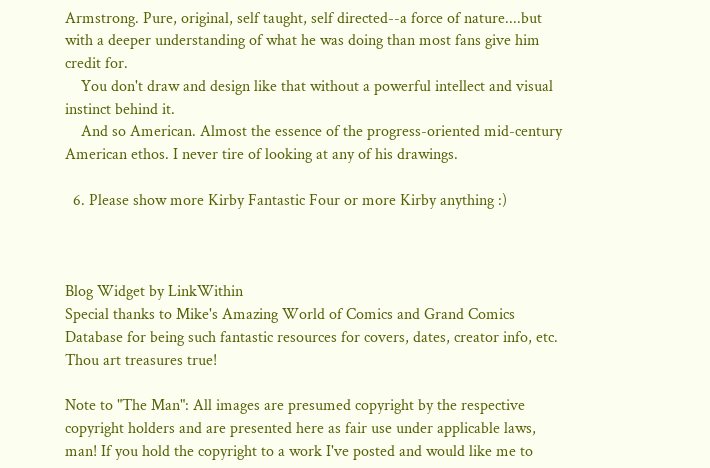Armstrong. Pure, original, self taught, self directed--a force of nature....but with a deeper understanding of what he was doing than most fans give him credit for.
    You don't draw and design like that without a powerful intellect and visual instinct behind it.
    And so American. Almost the essence of the progress-oriented mid-century American ethos. I never tire of looking at any of his drawings.

  6. Please show more Kirby Fantastic Four or more Kirby anything :)



Blog Widget by LinkWithin
Special thanks to Mike's Amazing World of Comics and Grand Comics Database for being such fantastic resources for covers, dates, creator info, etc. Thou art treasures true!

Note to "The Man": All images are presumed copyright by the respective copyright holders and are presented here as fair use under applicable laws, man! If you hold the copyright to a work I've posted and would like me to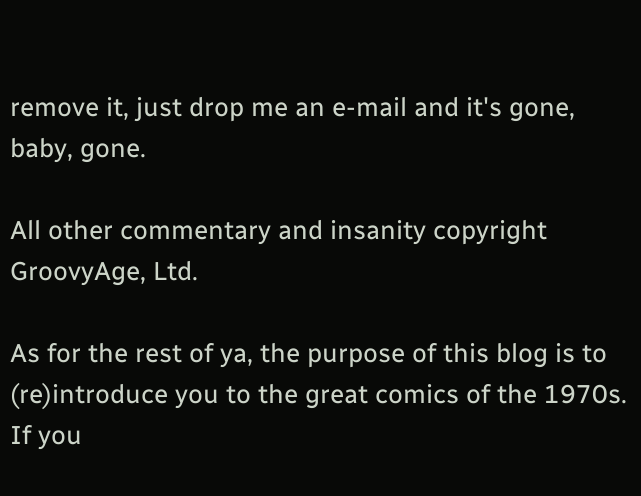remove it, just drop me an e-mail and it's gone, baby, gone.

All other commentary and insanity copyright GroovyAge, Ltd.

As for the rest of ya, the purpose of this blog is to (re)introduce you to the great comics of the 1970s. If you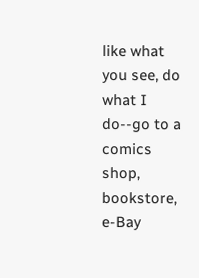like what you see, do what I do--go to a comics shop, bookstore, e-Bay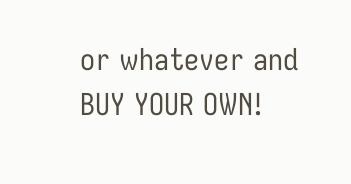or whatever and BUY YOUR OWN!